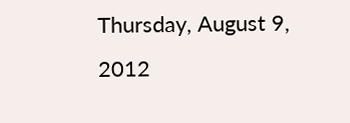Thursday, August 9, 2012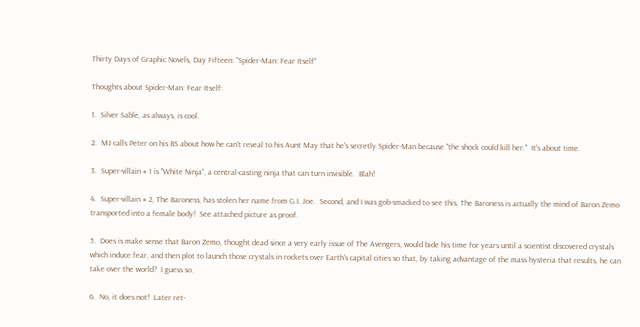Thirty Days of Graphic Novels, Day Fifteen: "Spider-Man: Fear Itself"

Thoughts about Spider-Man: Fear Itself:

1.  Silver Sable, as always, is cool.

2.  MJ calls Peter on his BS about how he can't reveal to his Aunt May that he's secretly Spider-Man because "the shock could kill her."  It's about time.

3.  Super-villain # 1 is "White Ninja", a central-casting ninja that can turn invisible.  Blah!

4.  Super-villain # 2, The Baroness, has stolen her name from G.I. Joe.  Second, and I was gob-smacked to see this, The Baroness is actually the mind of Baron Zemo transported into a female body!  See attached picture as proof.

5.  Does is make sense that Baron Zemo, thought dead since a very early issue of The Avengers, would bide his time for years until a scientist discovered crystals which induce fear, and then plot to launch those crystals in rockets over Earth's capital cities so that, by taking advantage of the mass hysteria that results, he can take over the world?  I guess so.

6.  No, it does not!  Later ret-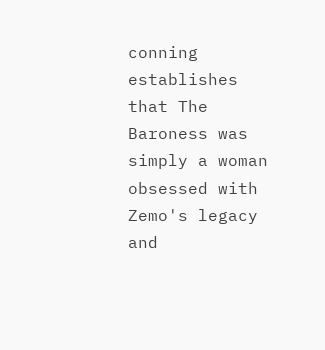conning establishes that The Baroness was simply a woman obsessed with Zemo's legacy and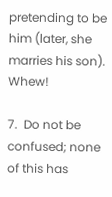pretending to be him (later, she marries his son).  Whew!

7.  Do not be confused; none of this has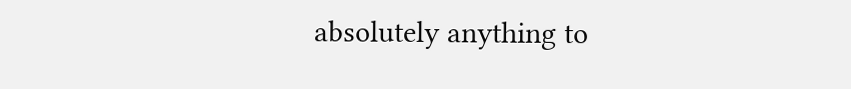absolutely anything to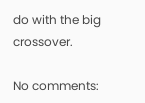do with the big crossover.

No comments: